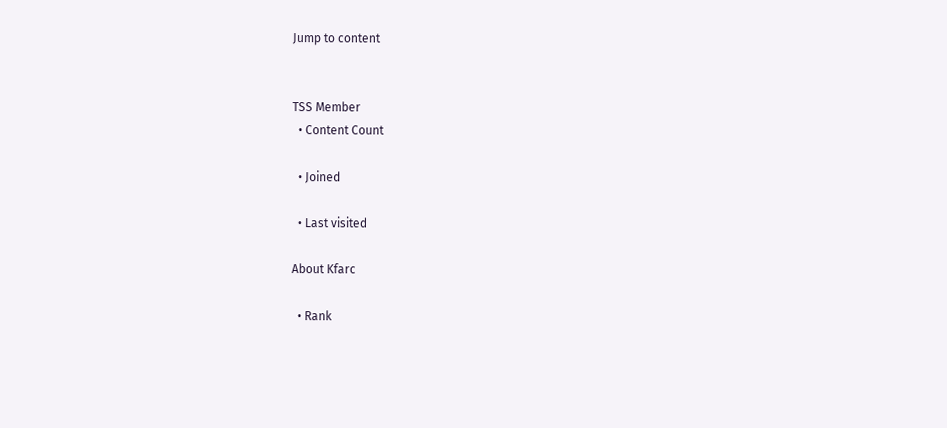Jump to content


TSS Member
  • Content Count

  • Joined

  • Last visited

About Kfarc

  • Rank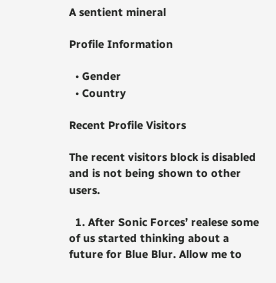A sentient mineral

Profile Information

  • Gender
  • Country

Recent Profile Visitors

The recent visitors block is disabled and is not being shown to other users.

  1. After Sonic Forces’ realese some of us started thinking about a future for Blue Blur. Allow me to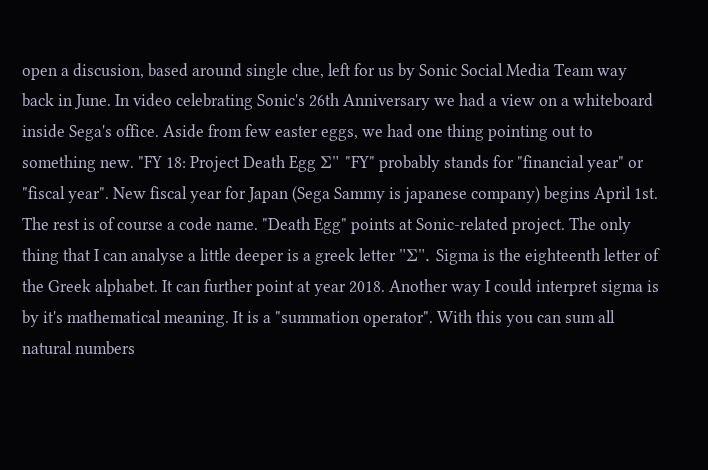open a discusion, based around single clue, left for us by Sonic Social Media Team way back in June. In video celebrating Sonic's 26th Anniversary we had a view on a whiteboard inside Sega's office. Aside from few easter eggs, we had one thing pointing out to something new. "FY 18: Project Death Egg Σ" "FY" probably stands for "financial year" or "fiscal year". New fiscal year for Japan (Sega Sammy is japanese company) begins April 1st. The rest is of course a code name. "Death Egg" points at Sonic-related project. The only thing that I can analyse a little deeper is a greek letter "Σ". Sigma is the eighteenth letter of the Greek alphabet. It can further point at year 2018. Another way I could interpret sigma is by it's mathematical meaning. It is a "summation operator". With this you can sum all natural numbers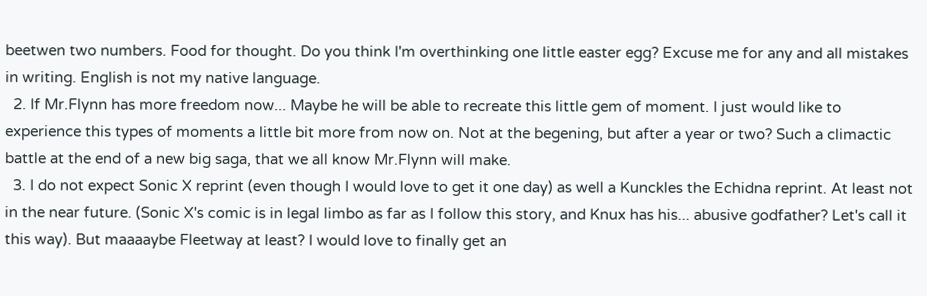beetwen two numbers. Food for thought. Do you think I'm overthinking one little easter egg? Excuse me for any and all mistakes in writing. English is not my native language.
  2. If Mr.Flynn has more freedom now... Maybe he will be able to recreate this little gem of moment. I just would like to experience this types of moments a little bit more from now on. Not at the begening, but after a year or two? Such a climactic battle at the end of a new big saga, that we all know Mr.Flynn will make.
  3. I do not expect Sonic X reprint (even though I would love to get it one day) as well a Kunckles the Echidna reprint. At least not in the near future. (Sonic X's comic is in legal limbo as far as I follow this story, and Knux has his... abusive godfather? Let's call it this way). But maaaaybe Fleetway at least? I would love to finally get an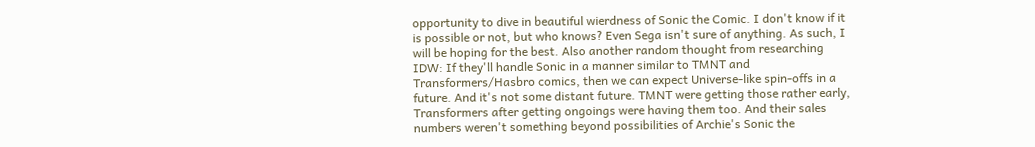opportunity to dive in beautiful wierdness of Sonic the Comic. I don't know if it is possible or not, but who knows? Even Sega isn't sure of anything. As such, I will be hoping for the best. Also another random thought from researching IDW: If they'll handle Sonic in a manner similar to TMNT and Transformers/Hasbro comics, then we can expect Universe-like spin-offs in a future. And it's not some distant future. TMNT were getting those rather early, Transformers after getting ongoings were having them too. And their sales numbers weren't something beyond possibilities of Archie's Sonic the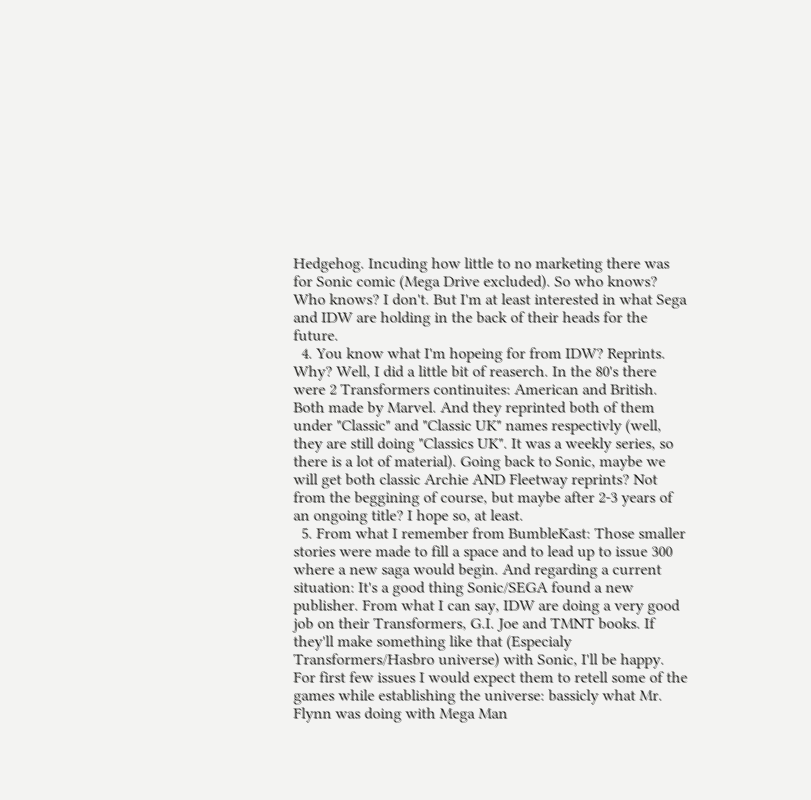Hedgehog. Incuding how little to no marketing there was for Sonic comic (Mega Drive excluded). So who knows? Who knows? I don't. But I'm at least interested in what Sega and IDW are holding in the back of their heads for the future.
  4. You know what I'm hopeing for from IDW? Reprints. Why? Well, I did a little bit of reaserch. In the 80's there were 2 Transformers continuites: American and British. Both made by Marvel. And they reprinted both of them under "Classic" and "Classic UK" names respectivly (well, they are still doing "Classics UK". It was a weekly series, so there is a lot of material). Going back to Sonic, maybe we will get both classic Archie AND Fleetway reprints? Not from the beggining of course, but maybe after 2-3 years of an ongoing title? I hope so, at least.
  5. From what I remember from BumbleKast: Those smaller stories were made to fill a space and to lead up to issue 300 where a new saga would begin. And regarding a current situation: It's a good thing Sonic/SEGA found a new publisher. From what I can say, IDW are doing a very good job on their Transformers, G.I. Joe and TMNT books. If they'll make something like that (Especialy Transformers/Hasbro universe) with Sonic, I'll be happy. For first few issues I would expect them to retell some of the games while establishing the universe: bassicly what Mr. Flynn was doing with Mega Man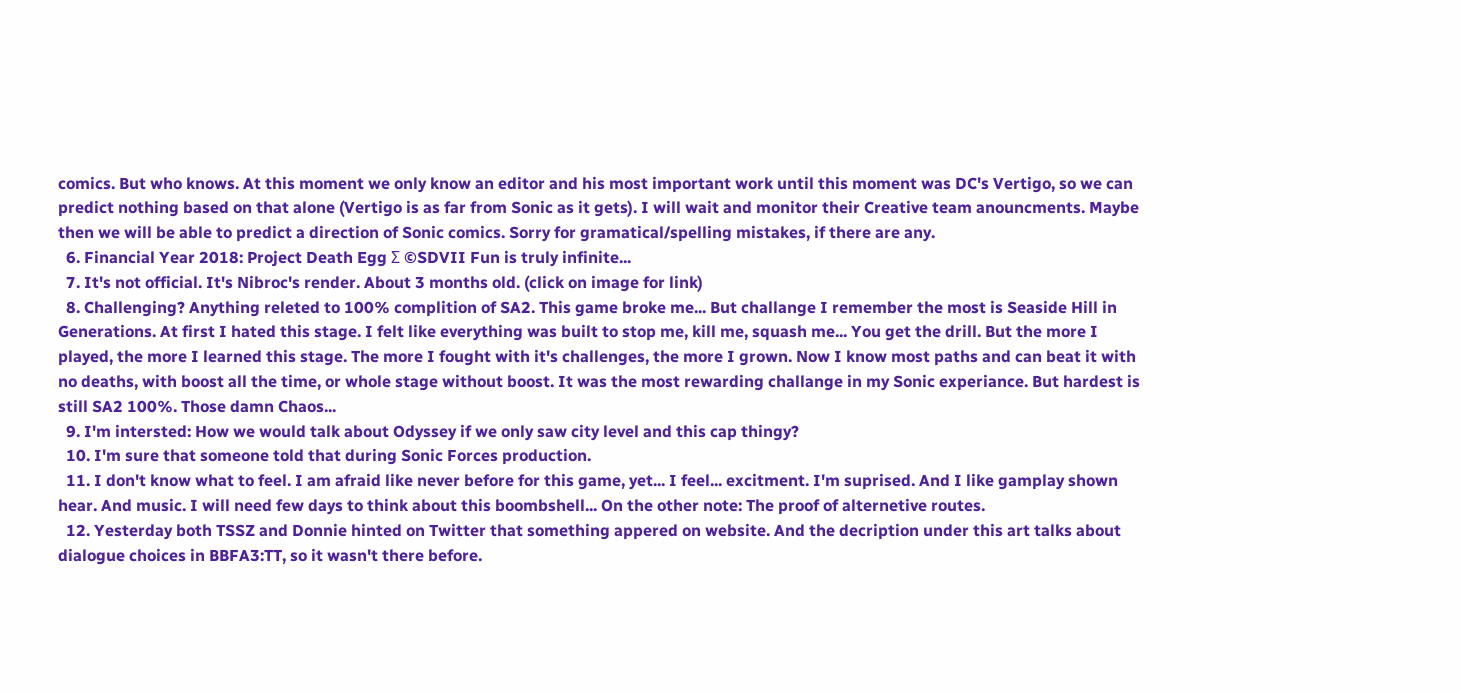comics. But who knows. At this moment we only know an editor and his most important work until this moment was DC's Vertigo, so we can predict nothing based on that alone (Vertigo is as far from Sonic as it gets). I will wait and monitor their Creative team anouncments. Maybe then we will be able to predict a direction of Sonic comics. Sorry for gramatical/spelling mistakes, if there are any.
  6. Financial Year 2018: Project Death Egg Σ ©SDVII Fun is truly infinite...
  7. It's not official. It's Nibroc's render. About 3 months old. (click on image for link)
  8. Challenging? Anything releted to 100% complition of SA2. This game broke me... But challange I remember the most is Seaside Hill in Generations. At first I hated this stage. I felt like everything was built to stop me, kill me, squash me... You get the drill. But the more I played, the more I learned this stage. The more I fought with it's challenges, the more I grown. Now I know most paths and can beat it with no deaths, with boost all the time, or whole stage without boost. It was the most rewarding challange in my Sonic experiance. But hardest is still SA2 100%. Those damn Chaos...
  9. I'm intersted: How we would talk about Odyssey if we only saw city level and this cap thingy?
  10. I'm sure that someone told that during Sonic Forces production.
  11. I don't know what to feel. I am afraid like never before for this game, yet... I feel... excitment. I'm suprised. And I like gamplay shown hear. And music. I will need few days to think about this boombshell... On the other note: The proof of alternetive routes.
  12. Yesterday both TSSZ and Donnie hinted on Twitter that something appered on website. And the decription under this art talks about dialogue choices in BBFA3:TT, so it wasn't there before.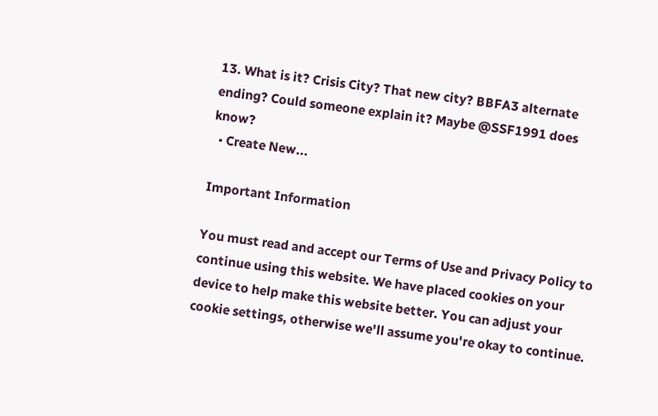13. What is it? Crisis City? That new city? BBFA3 alternate ending? Could someone explain it? Maybe @SSF1991 does know?
  • Create New...

Important Information

You must read and accept our Terms of Use and Privacy Policy to continue using this website. We have placed cookies on your device to help make this website better. You can adjust your cookie settings, otherwise we'll assume you're okay to continue.